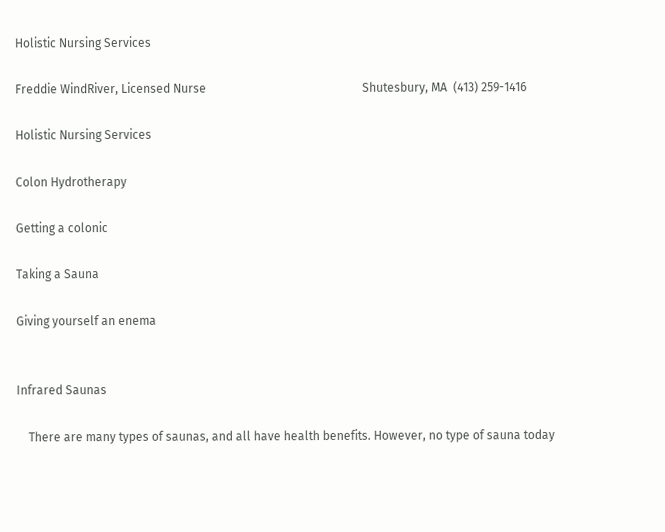Holistic Nursing Services

Freddie WindRiver, Licensed Nurse                                                    Shutesbury, MA  (413) 259-1416

Holistic Nursing Services

Colon Hydrotherapy

Getting a colonic

Taking a Sauna

Giving yourself an enema


Infrared Saunas

    There are many types of saunas, and all have health benefits. However, no type of sauna today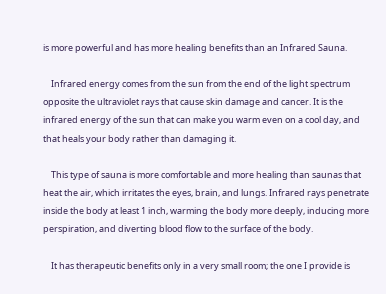is more powerful and has more healing benefits than an Infrared Sauna.

    Infrared energy comes from the sun from the end of the light spectrum opposite the ultraviolet rays that cause skin damage and cancer. It is the infrared energy of the sun that can make you warm even on a cool day, and that heals your body rather than damaging it.

    This type of sauna is more comfortable and more healing than saunas that heat the air, which irritates the eyes, brain, and lungs. Infrared rays penetrate inside the body at least 1 inch, warming the body more deeply, inducing more perspiration, and diverting blood flow to the surface of the body.

    It has therapeutic benefits only in a very small room; the one I provide is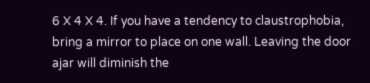6 X 4 X 4. If you have a tendency to claustrophobia, bring a mirror to place on one wall. Leaving the door ajar will diminish the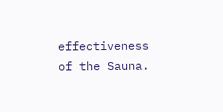effectiveness of the Sauna.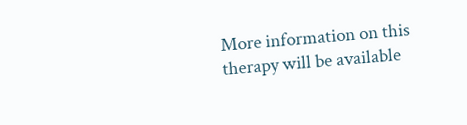More information on this therapy will be available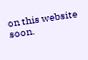on this website soon.